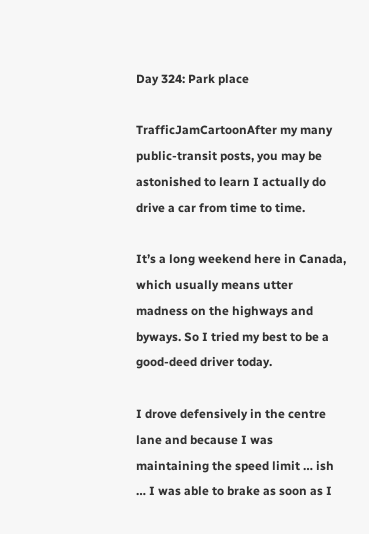Day 324: Park place

TrafficJamCartoonAfter my many public-transit posts, you may be astonished to learn I actually do drive a car from time to time.

It’s a long weekend here in Canada, which usually means utter madness on the highways and byways. So I tried my best to be a good-deed driver today.

I drove defensively in the centre lane and because I was maintaining the speed limit … ish … I was able to brake as soon as I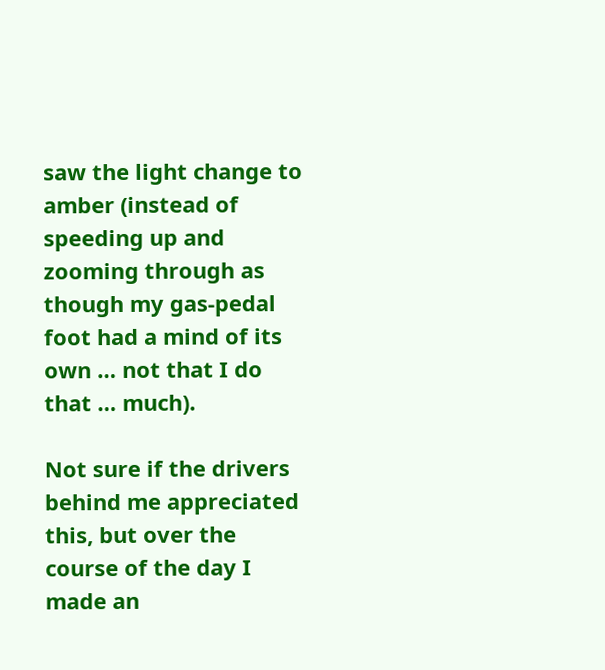saw the light change to amber (instead of speeding up and zooming through as though my gas-pedal foot had a mind of its own … not that I do that … much).

Not sure if the drivers behind me appreciated this, but over the course of the day I made an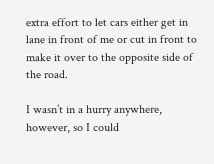extra effort to let cars either get in lane in front of me or cut in front to make it over to the opposite side of the road.

I wasn’t in a hurry anywhere, however, so I could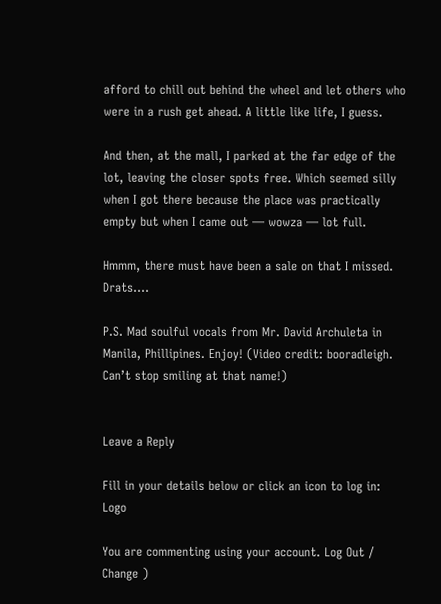afford to chill out behind the wheel and let others who were in a rush get ahead. A little like life, I guess.

And then, at the mall, I parked at the far edge of the lot, leaving the closer spots free. Which seemed silly when I got there because the place was practically empty but when I came out — wowza — lot full.

Hmmm, there must have been a sale on that I missed. Drats….

P.S. Mad soulful vocals from Mr. David Archuleta in Manila, Phillipines. Enjoy! (Video credit: booradleigh. Can’t stop smiling at that name!)


Leave a Reply

Fill in your details below or click an icon to log in: Logo

You are commenting using your account. Log Out /  Change )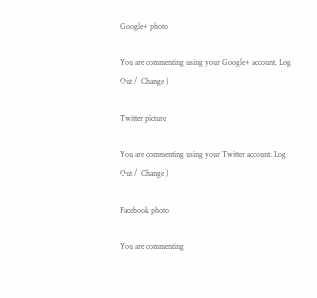Google+ photo

You are commenting using your Google+ account. Log Out /  Change )

Twitter picture

You are commenting using your Twitter account. Log Out /  Change )

Facebook photo

You are commenting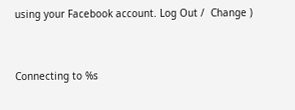using your Facebook account. Log Out /  Change )


Connecting to %s